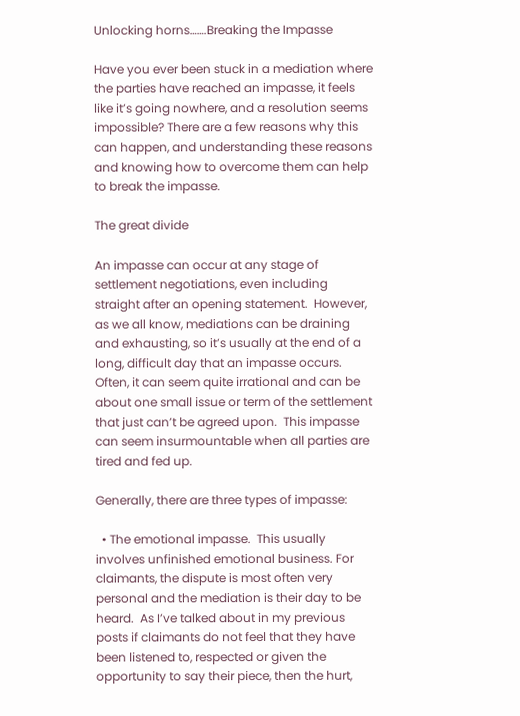Unlocking horns…….Breaking the Impasse

Have you ever been stuck in a mediation where the parties have reached an impasse, it feels like it’s going nowhere, and a resolution seems impossible? There are a few reasons why this can happen, and understanding these reasons and knowing how to overcome them can help to break the impasse.

The great divide

An impasse can occur at any stage of settlement negotiations, even including straight after an opening statement.  However, as we all know, mediations can be draining and exhausting, so it’s usually at the end of a long, difficult day that an impasse occurs.  Often, it can seem quite irrational and can be about one small issue or term of the settlement that just can’t be agreed upon.  This impasse can seem insurmountable when all parties are tired and fed up.

Generally, there are three types of impasse:

  • The emotional impasse.  This usually involves unfinished emotional business. For claimants, the dispute is most often very personal and the mediation is their day to be heard.  As I’ve talked about in my previous posts if claimants do not feel that they have been listened to, respected or given the opportunity to say their piece, then the hurt,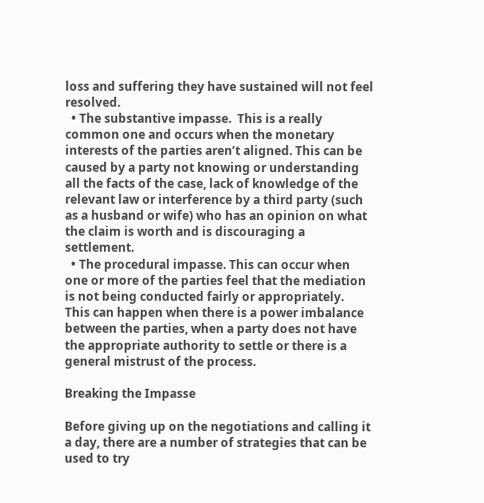loss and suffering they have sustained will not feel resolved.
  • The substantive impasse.  This is a really common one and occurs when the monetary interests of the parties aren’t aligned. This can be caused by a party not knowing or understanding all the facts of the case, lack of knowledge of the relevant law or interference by a third party (such as a husband or wife) who has an opinion on what the claim is worth and is discouraging a settlement.
  • The procedural impasse. This can occur when one or more of the parties feel that the mediation is not being conducted fairly or appropriately.  This can happen when there is a power imbalance between the parties, when a party does not have the appropriate authority to settle or there is a general mistrust of the process.

Breaking the Impasse

Before giving up on the negotiations and calling it a day, there are a number of strategies that can be used to try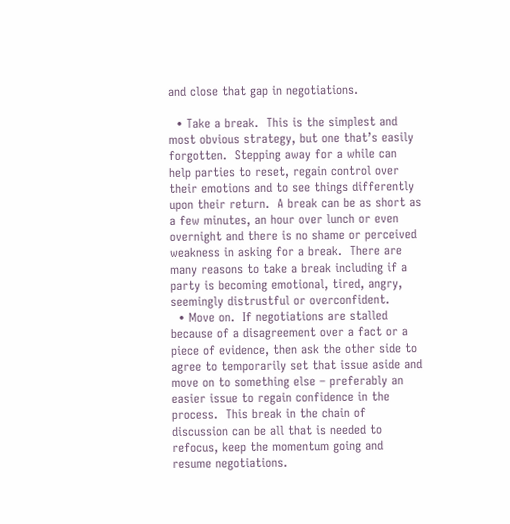and close that gap in negotiations.

  • Take a break.  This is the simplest and most obvious strategy, but one that’s easily forgotten.  Stepping away for a while can help parties to reset, regain control over their emotions and to see things differently upon their return.  A break can be as short as a few minutes, an hour over lunch or even overnight and there is no shame or perceived weakness in asking for a break.  There are many reasons to take a break including if a party is becoming emotional, tired, angry, seemingly distrustful or overconfident.
  • Move on.  If negotiations are stalled because of a disagreement over a fact or a piece of evidence, then ask the other side to agree to temporarily set that issue aside and move on to something else – preferably an easier issue to regain confidence in the process.  This break in the chain of discussion can be all that is needed to refocus, keep the momentum going and resume negotiations.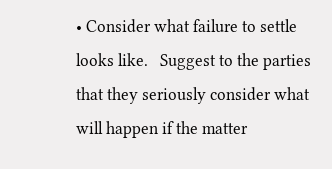• Consider what failure to settle looks like.   Suggest to the parties that they seriously consider what will happen if the matter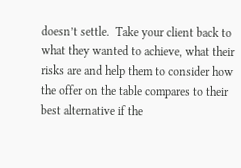doesn’t settle.  Take your client back to what they wanted to achieve, what their risks are and help them to consider how the offer on the table compares to their best alternative if the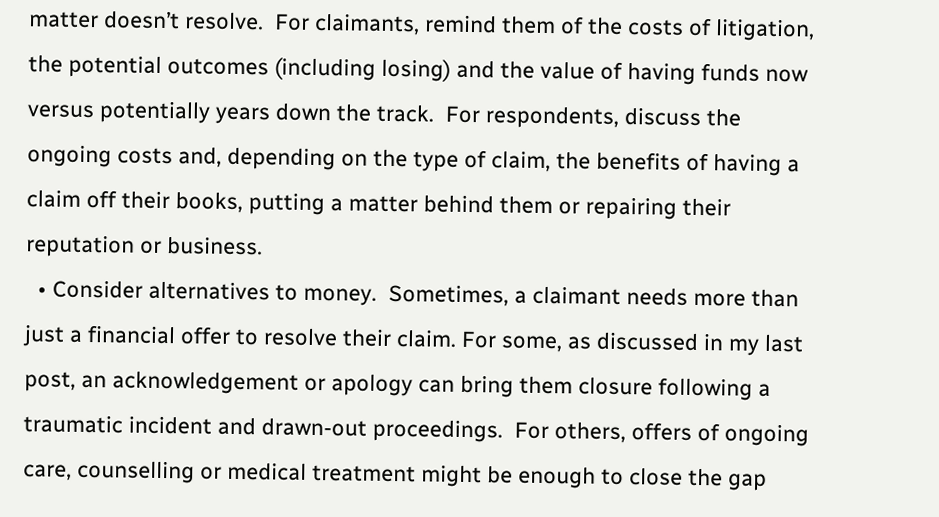matter doesn’t resolve.  For claimants, remind them of the costs of litigation, the potential outcomes (including losing) and the value of having funds now versus potentially years down the track.  For respondents, discuss the ongoing costs and, depending on the type of claim, the benefits of having a claim off their books, putting a matter behind them or repairing their reputation or business.
  • Consider alternatives to money.  Sometimes, a claimant needs more than just a financial offer to resolve their claim. For some, as discussed in my last post, an acknowledgement or apology can bring them closure following a traumatic incident and drawn-out proceedings.  For others, offers of ongoing care, counselling or medical treatment might be enough to close the gap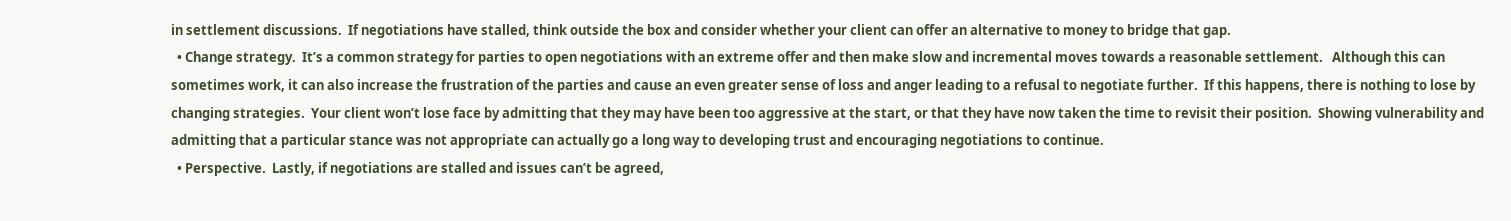in settlement discussions.  If negotiations have stalled, think outside the box and consider whether your client can offer an alternative to money to bridge that gap.
  • Change strategy.  It’s a common strategy for parties to open negotiations with an extreme offer and then make slow and incremental moves towards a reasonable settlement.   Although this can sometimes work, it can also increase the frustration of the parties and cause an even greater sense of loss and anger leading to a refusal to negotiate further.  If this happens, there is nothing to lose by changing strategies.  Your client won’t lose face by admitting that they may have been too aggressive at the start, or that they have now taken the time to revisit their position.  Showing vulnerability and admitting that a particular stance was not appropriate can actually go a long way to developing trust and encouraging negotiations to continue.
  • Perspective.  Lastly, if negotiations are stalled and issues can’t be agreed,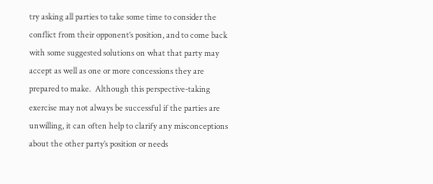try asking all parties to take some time to consider the conflict from their opponent’s position, and to come back with some suggested solutions on what that party may accept as well as one or more concessions they are prepared to make.  Although this perspective-taking exercise may not always be successful if the parties are unwilling, it can often help to clarify any misconceptions about the other party’s position or needs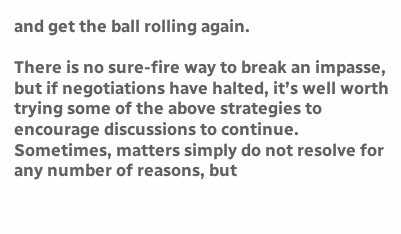and get the ball rolling again.

There is no sure-fire way to break an impasse, but if negotiations have halted, it’s well worth trying some of the above strategies to encourage discussions to continue.  Sometimes, matters simply do not resolve for any number of reasons, but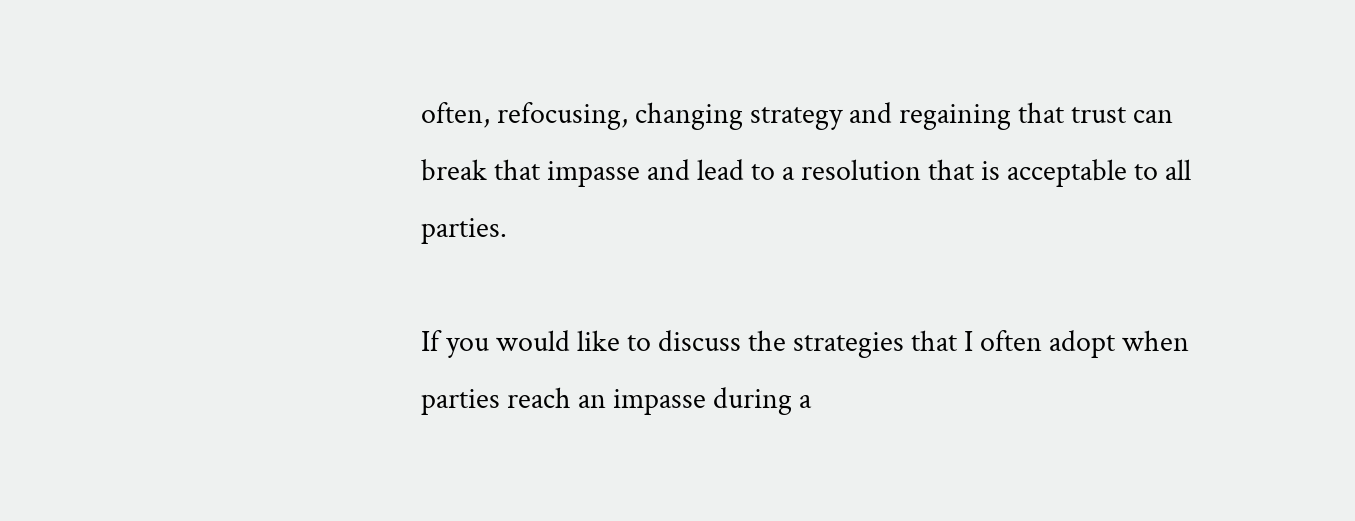often, refocusing, changing strategy and regaining that trust can break that impasse and lead to a resolution that is acceptable to all parties.

If you would like to discuss the strategies that I often adopt when parties reach an impasse during a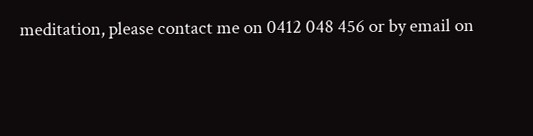meditation, please contact me on 0412 048 456 or by email on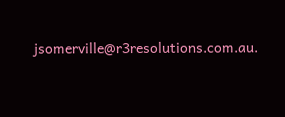jsomerville@r3resolutions.com.au.